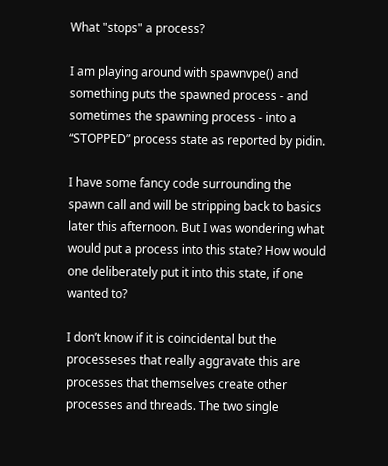What "stops" a process?

I am playing around with spawnvpe() and something puts the spawned process - and sometimes the spawning process - into a “STOPPED” process state as reported by pidin.

I have some fancy code surrounding the spawn call and will be stripping back to basics later this afternoon. But I was wondering what would put a process into this state? How would one deliberately put it into this state, if one wanted to?

I don’t know if it is coincidental but the processeses that really aggravate this are processes that themselves create other processes and threads. The two single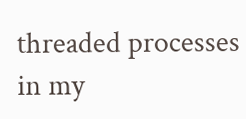threaded processes in my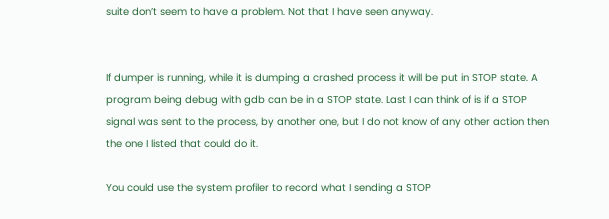suite don’t seem to have a problem. Not that I have seen anyway.


If dumper is running, while it is dumping a crashed process it will be put in STOP state. A program being debug with gdb can be in a STOP state. Last I can think of is if a STOP signal was sent to the process, by another one, but I do not know of any other action then the one I listed that could do it.

You could use the system profiler to record what I sending a STOP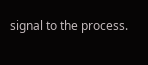signal to the process.